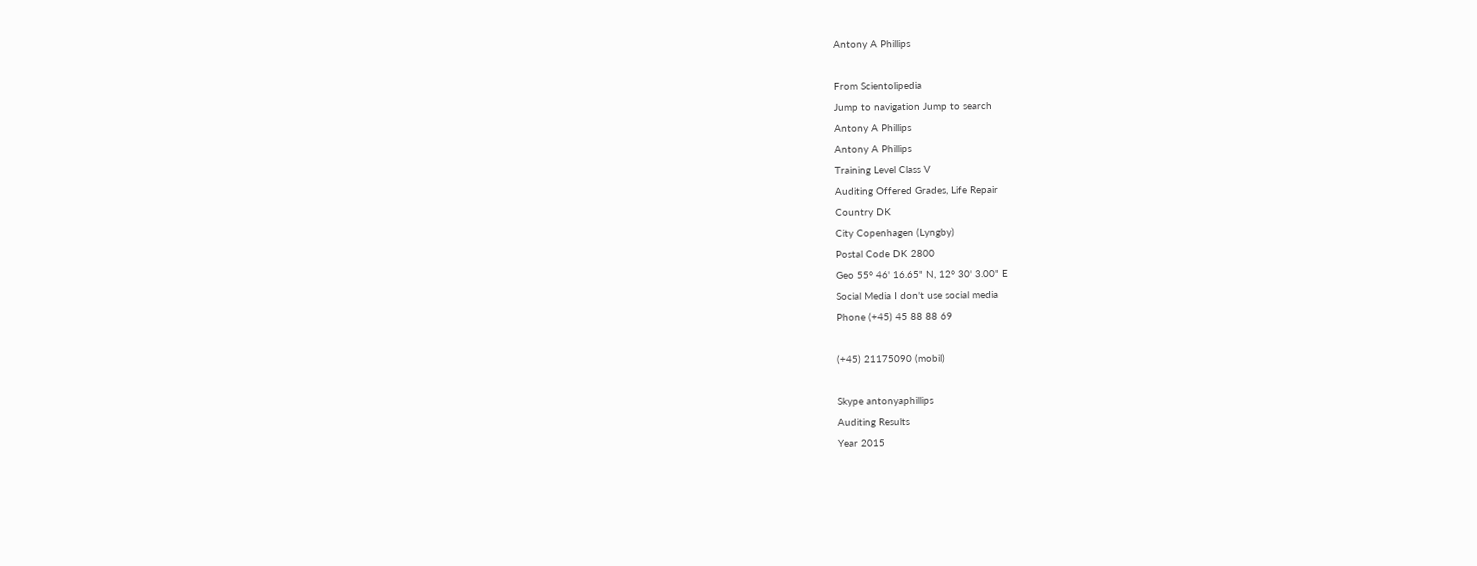Antony A Phillips

From Scientolipedia
Jump to navigation Jump to search
Antony A Phillips
Antony A Phillips
Training Level Class V
Auditing Offered Grades, Life Repair
Country DK
City Copenhagen (Lyngby)
Postal Code DK 2800
Geo 55° 46' 16.65" N, 12° 30' 3.00" E
Social Media I don't use social media
Phone (+45) 45 88 88 69

(+45) 21175090 (mobil)

Skype antonyaphillips
Auditing Results
Year 2015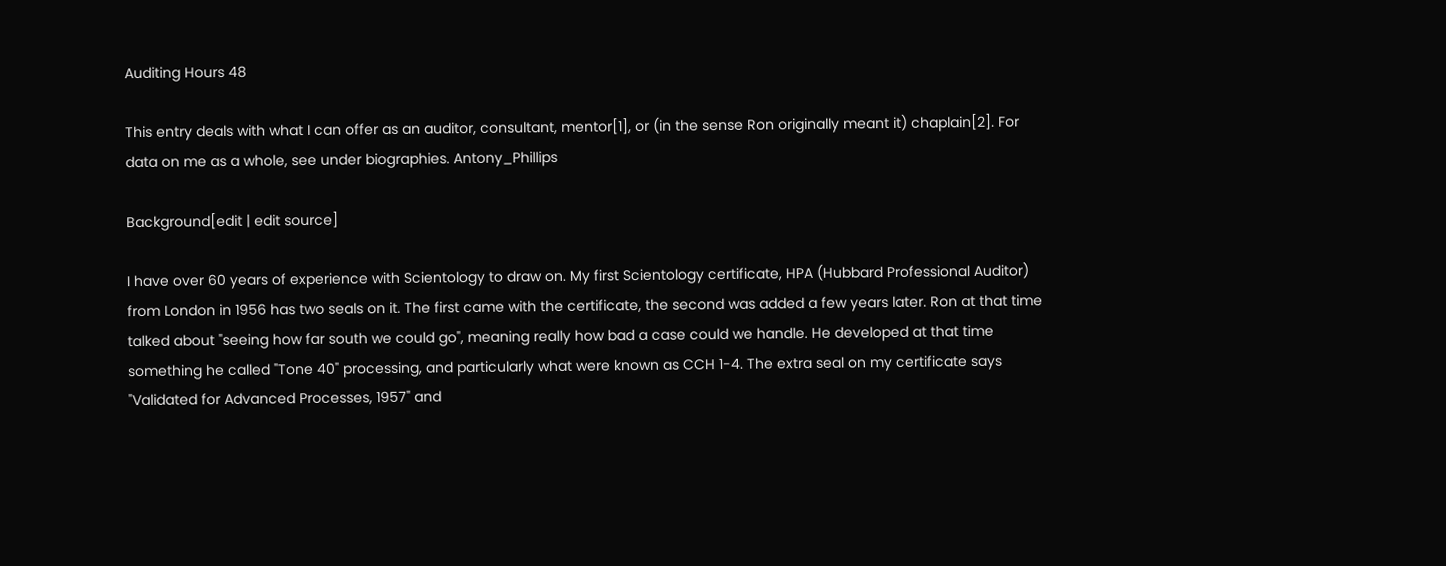Auditing Hours 48

This entry deals with what I can offer as an auditor, consultant, mentor[1], or (in the sense Ron originally meant it) chaplain[2]. For data on me as a whole, see under biographies. Antony_Phillips

Background[edit | edit source]

I have over 60 years of experience with Scientology to draw on. My first Scientology certificate, HPA (Hubbard Professional Auditor) from London in 1956 has two seals on it. The first came with the certificate, the second was added a few years later. Ron at that time talked about "seeing how far south we could go", meaning really how bad a case could we handle. He developed at that time something he called "Tone 40" processing, and particularly what were known as CCH 1-4. The extra seal on my certificate says "Validated for Advanced Processes, 1957" and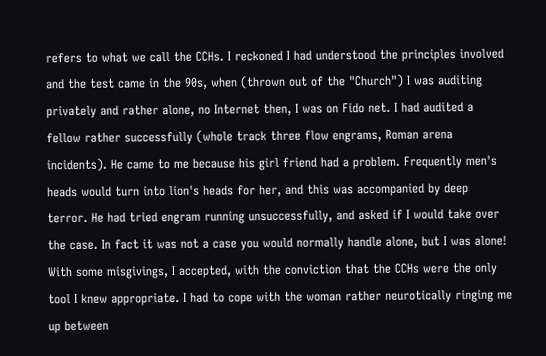refers to what we call the CCHs. I reckoned I had understood the principles involved and the test came in the 90s, when (thrown out of the "Church") I was auditing privately and rather alone, no Internet then, I was on Fido net. I had audited a fellow rather successfully (whole track three flow engrams, Roman arena incidents). He came to me because his girl friend had a problem. Frequently men's heads would turn into lion's heads for her, and this was accompanied by deep terror. He had tried engram running unsuccessfully, and asked if I would take over the case. In fact it was not a case you would normally handle alone, but I was alone! With some misgivings, I accepted, with the conviction that the CCHs were the only tool I knew appropriate. I had to cope with the woman rather neurotically ringing me up between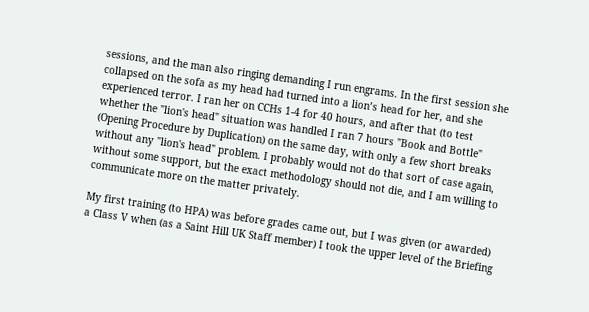sessions, and the man also ringing demanding I run engrams. In the first session she collapsed on the sofa as my head had turned into a lion’s head for her, and she experienced terror. I ran her on CCHs 1-4 for 40 hours, and after that (to test whether the "lion's head" situation was handled I ran 7 hours "Book and Bottle" (Opening Procedure by Duplication) on the same day, with only a few short breaks without any "lion's head" problem. I probably would not do that sort of case again, without some support, but the exact methodology should not die, and I am willing to communicate more on the matter privately.

My first training (to HPA) was before grades came out, but I was given (or awarded) a Class V when (as a Saint Hill UK Staff member) I took the upper level of the Briefing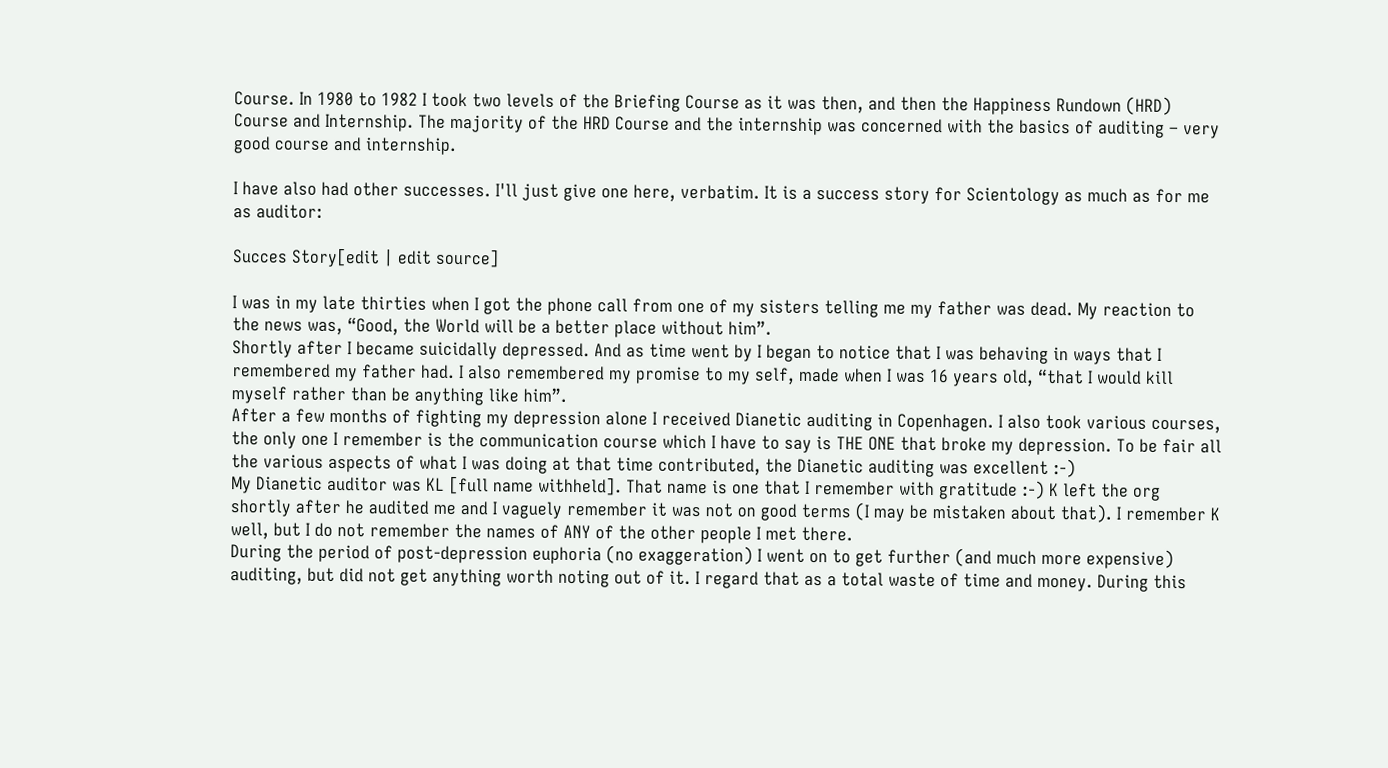Course. In 1980 to 1982 I took two levels of the Briefing Course as it was then, and then the Happiness Rundown (HRD) Course and Internship. The majority of the HRD Course and the internship was concerned with the basics of auditing – very good course and internship.

I have also had other successes. I'll just give one here, verbatim. It is a success story for Scientology as much as for me as auditor:

Succes Story[edit | edit source]

I was in my late thirties when I got the phone call from one of my sisters telling me my father was dead. My reaction to the news was, “Good, the World will be a better place without him”.
Shortly after I became suicidally depressed. And as time went by I began to notice that I was behaving in ways that I remembered my father had. I also remembered my promise to my self, made when I was 16 years old, “that I would kill myself rather than be anything like him”.
After a few months of fighting my depression alone I received Dianetic auditing in Copenhagen. I also took various courses, the only one I remember is the communication course which I have to say is THE ONE that broke my depression. To be fair all the various aspects of what I was doing at that time contributed, the Dianetic auditing was excellent :-)
My Dianetic auditor was KL [full name withheld]. That name is one that I remember with gratitude :-) K left the org shortly after he audited me and I vaguely remember it was not on good terms (I may be mistaken about that). I remember K well, but I do not remember the names of ANY of the other people I met there.
During the period of post-depression euphoria (no exaggeration) I went on to get further (and much more expensive) auditing, but did not get anything worth noting out of it. I regard that as a total waste of time and money. During this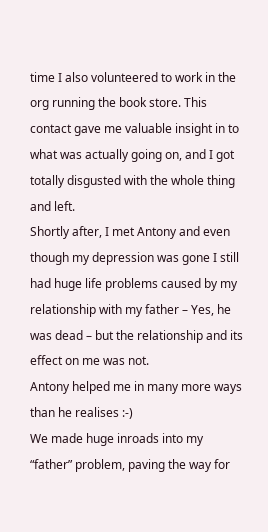time I also volunteered to work in the org running the book store. This contact gave me valuable insight in to what was actually going on, and I got totally disgusted with the whole thing and left.
Shortly after, I met Antony and even though my depression was gone I still had huge life problems caused by my relationship with my father – Yes, he was dead – but the relationship and its effect on me was not.
Antony helped me in many more ways than he realises :-)
We made huge inroads into my “father” problem, paving the way for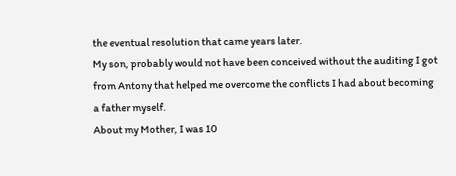the eventual resolution that came years later.
My son, probably would not have been conceived without the auditing I got from Antony that helped me overcome the conflicts I had about becoming a father myself.
About my Mother, I was 10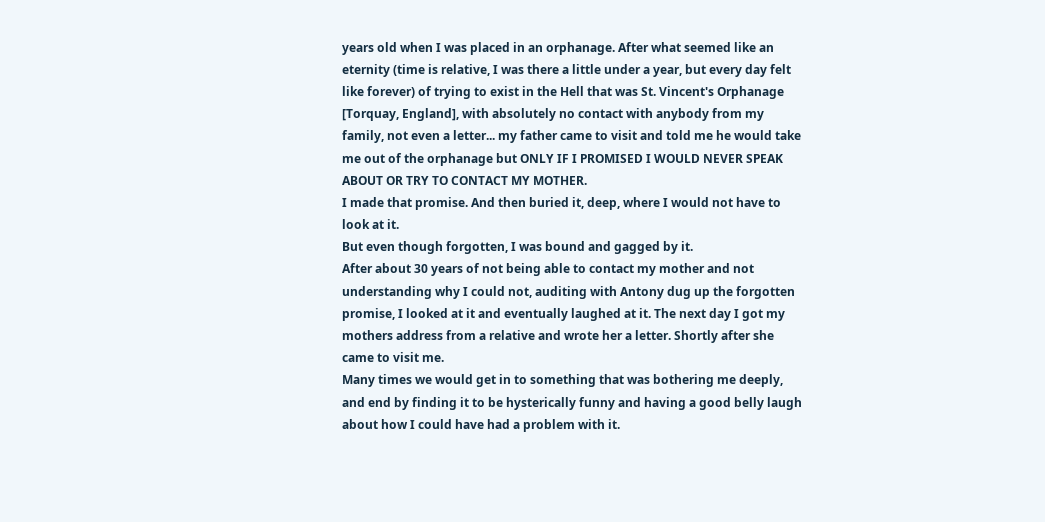years old when I was placed in an orphanage. After what seemed like an eternity (time is relative, I was there a little under a year, but every day felt like forever) of trying to exist in the Hell that was St. Vincent's Orphanage [Torquay, England], with absolutely no contact with anybody from my family, not even a letter... my father came to visit and told me he would take me out of the orphanage but ONLY IF I PROMISED I WOULD NEVER SPEAK ABOUT OR TRY TO CONTACT MY MOTHER.
I made that promise. And then buried it, deep, where I would not have to look at it.
But even though forgotten, I was bound and gagged by it.
After about 30 years of not being able to contact my mother and not understanding why I could not, auditing with Antony dug up the forgotten promise, I looked at it and eventually laughed at it. The next day I got my mothers address from a relative and wrote her a letter. Shortly after she came to visit me.
Many times we would get in to something that was bothering me deeply, and end by finding it to be hysterically funny and having a good belly laugh about how I could have had a problem with it.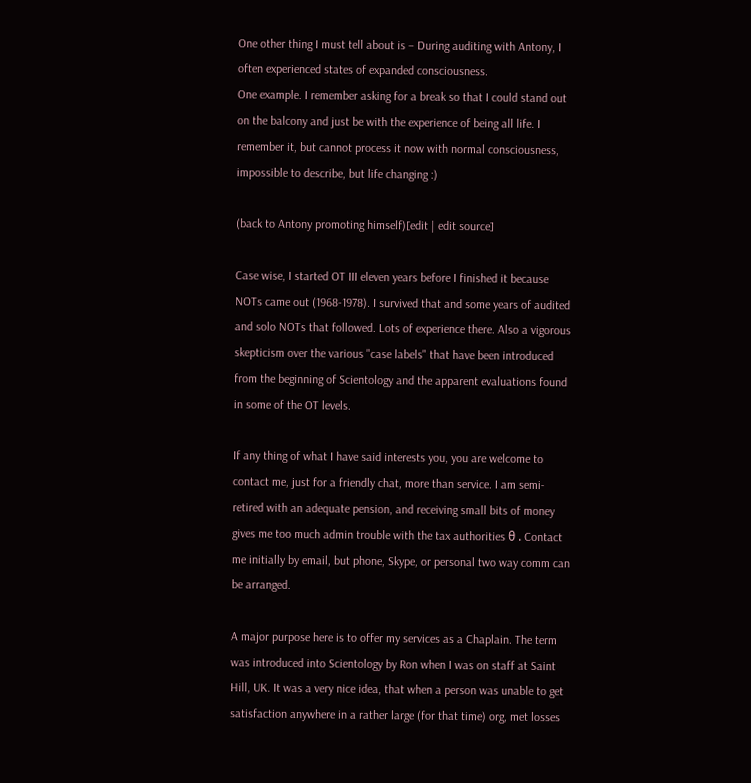One other thing I must tell about is – During auditing with Antony, I often experienced states of expanded consciousness.
One example. I remember asking for a break so that I could stand out on the balcony and just be with the experience of being all life. I remember it, but cannot process it now with normal consciousness, impossible to describe, but life changing :)

(back to Antony promoting himself)[edit | edit source]

Case wise, I started OT III eleven years before I finished it because NOTs came out (1968-1978). I survived that and some years of audited and solo NOTs that followed. Lots of experience there. Also a vigorous skepticism over the various "case labels" that have been introduced from the beginning of Scientology and the apparent evaluations found in some of the OT levels.

If any thing of what I have said interests you, you are welcome to contact me, just for a friendly chat, more than service. I am semi-retired with an adequate pension, and receiving small bits of money gives me too much admin trouble with the tax authorities θ . Contact me initially by email, but phone, Skype, or personal two way comm can be arranged.

A major purpose here is to offer my services as a Chaplain. The term was introduced into Scientology by Ron when I was on staff at Saint Hill, UK. It was a very nice idea, that when a person was unable to get satisfaction anywhere in a rather large (for that time) org, met losses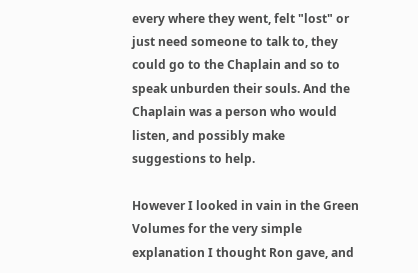every where they went, felt "lost" or just need someone to talk to, they could go to the Chaplain and so to speak unburden their souls. And the Chaplain was a person who would listen, and possibly make suggestions to help.

However I looked in vain in the Green Volumes for the very simple explanation I thought Ron gave, and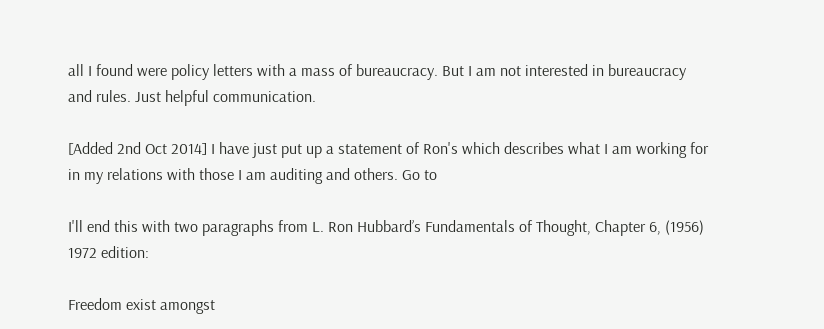all I found were policy letters with a mass of bureaucracy. But I am not interested in bureaucracy and rules. Just helpful communication.

[Added 2nd Oct 2014] I have just put up a statement of Ron's which describes what I am working for in my relations with those I am auditing and others. Go to

I'll end this with two paragraphs from L. Ron Hubbard’s Fundamentals of Thought, Chapter 6, (1956) 1972 edition:

Freedom exist amongst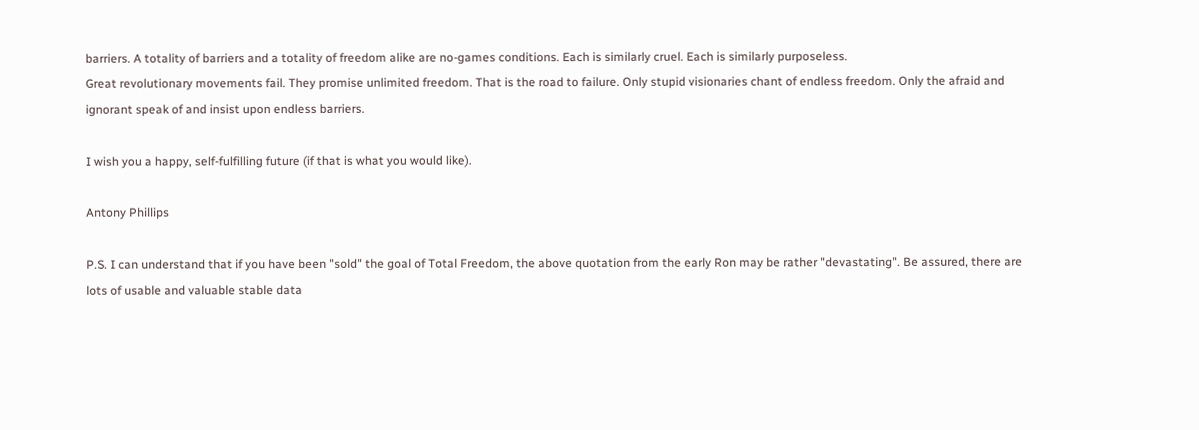barriers. A totality of barriers and a totality of freedom alike are no-games conditions. Each is similarly cruel. Each is similarly purposeless.
Great revolutionary movements fail. They promise unlimited freedom. That is the road to failure. Only stupid visionaries chant of endless freedom. Only the afraid and ignorant speak of and insist upon endless barriers.

I wish you a happy, self-fulfilling future (if that is what you would like).

Antony Phillips

P.S. I can understand that if you have been "sold" the goal of Total Freedom, the above quotation from the early Ron may be rather "devastating". Be assured, there are lots of usable and valuable stable data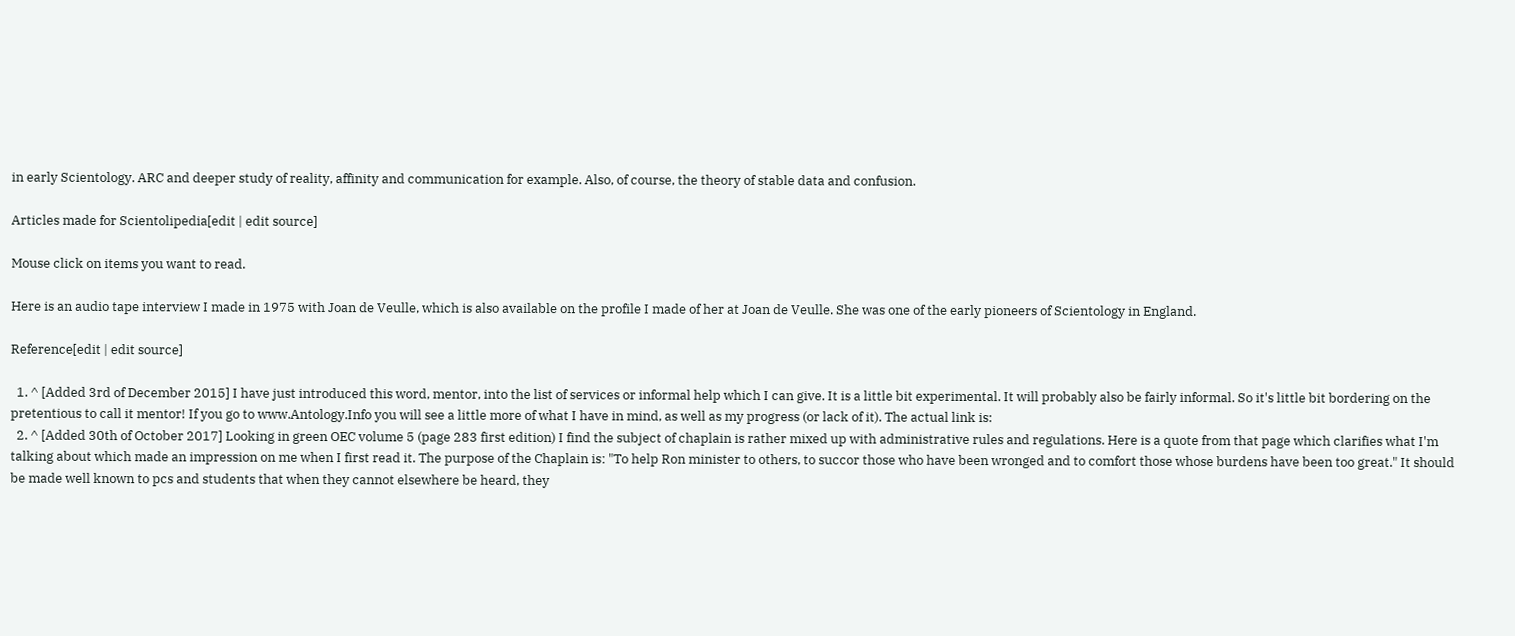in early Scientology. ARC and deeper study of reality, affinity and communication for example. Also, of course, the theory of stable data and confusion.

Articles made for Scientolipedia[edit | edit source]

Mouse click on items you want to read.

Here is an audio tape interview I made in 1975 with Joan de Veulle, which is also available on the profile I made of her at Joan de Veulle. She was one of the early pioneers of Scientology in England.

Reference[edit | edit source]

  1. ^ [Added 3rd of December 2015] I have just introduced this word, mentor, into the list of services or informal help which I can give. It is a little bit experimental. It will probably also be fairly informal. So it's little bit bordering on the pretentious to call it mentor! If you go to www.Antology.Info you will see a little more of what I have in mind, as well as my progress (or lack of it). The actual link is:
  2. ^ [Added 30th of October 2017] Looking in green OEC volume 5 (page 283 first edition) I find the subject of chaplain is rather mixed up with administrative rules and regulations. Here is a quote from that page which clarifies what I'm talking about which made an impression on me when I first read it. The purpose of the Chaplain isː "To help Ron minister to others, to succor those who have been wronged and to comfort those whose burdens have been too great." It should be made well known to pcs and students that when they cannot elsewhere be heard, they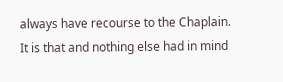always have recourse to the Chaplain. It is that and nothing else had in mind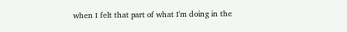when I felt that part of what I'm doing in the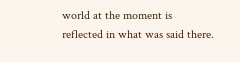world at the moment is reflected in what was said there.